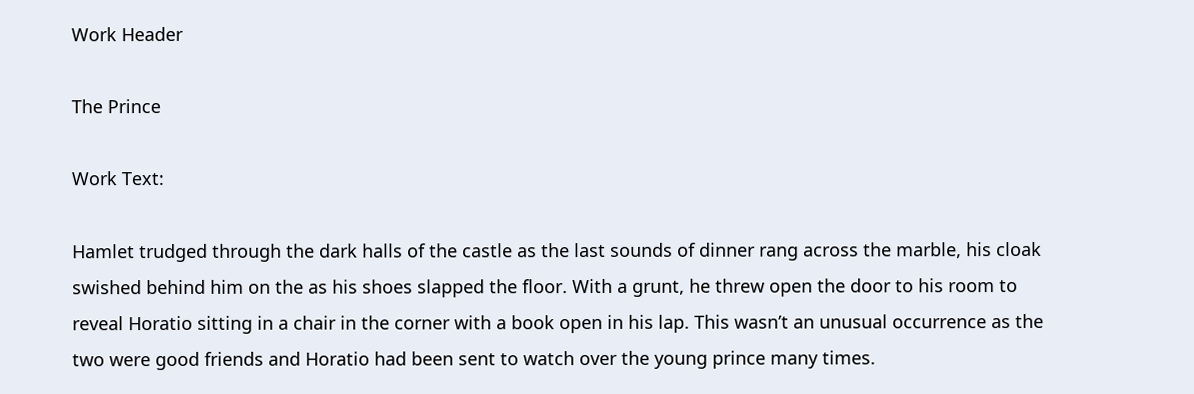Work Header

The Prince

Work Text:

Hamlet trudged through the dark halls of the castle as the last sounds of dinner rang across the marble, his cloak swished behind him on the as his shoes slapped the floor. With a grunt, he threw open the door to his room to reveal Horatio sitting in a chair in the corner with a book open in his lap. This wasn’t an unusual occurrence as the two were good friends and Horatio had been sent to watch over the young prince many times.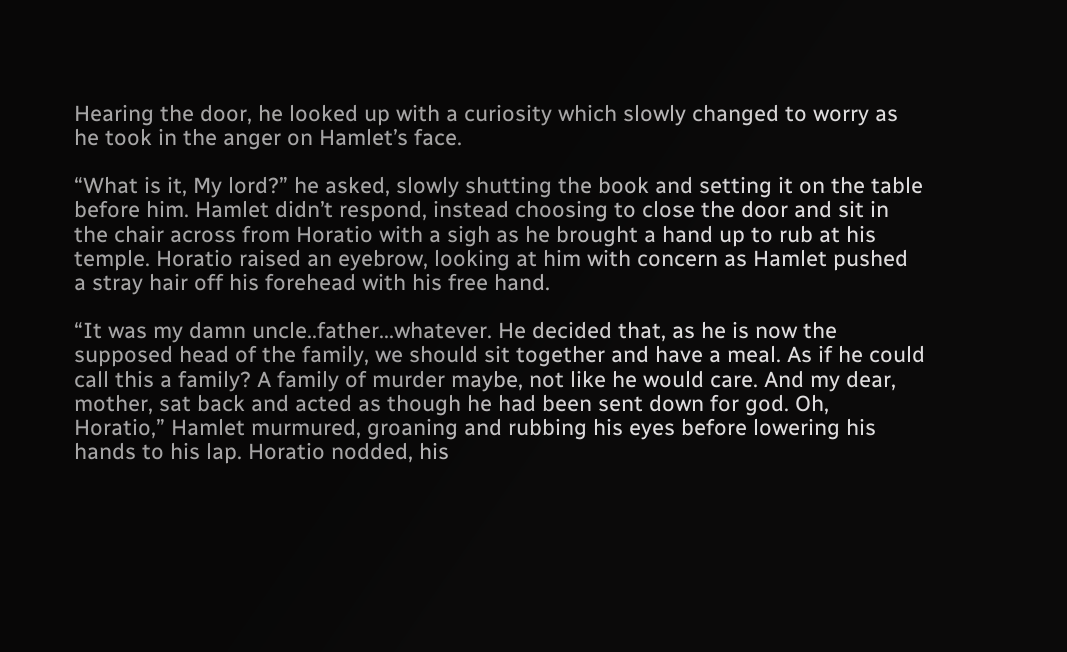Hearing the door, he looked up with a curiosity which slowly changed to worry as he took in the anger on Hamlet’s face.

“What is it, My lord?” he asked, slowly shutting the book and setting it on the table before him. Hamlet didn’t respond, instead choosing to close the door and sit in the chair across from Horatio with a sigh as he brought a hand up to rub at his temple. Horatio raised an eyebrow, looking at him with concern as Hamlet pushed a stray hair off his forehead with his free hand.

“It was my damn uncle..father...whatever. He decided that, as he is now the supposed head of the family, we should sit together and have a meal. As if he could call this a family? A family of murder maybe, not like he would care. And my dear, mother, sat back and acted as though he had been sent down for god. Oh, Horatio,” Hamlet murmured, groaning and rubbing his eyes before lowering his hands to his lap. Horatio nodded, his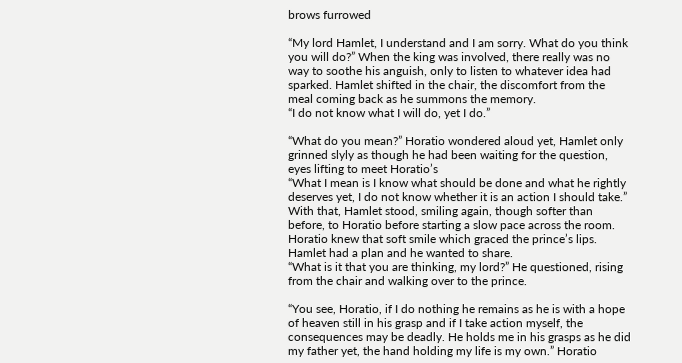brows furrowed

“My lord Hamlet, I understand and I am sorry. What do you think you will do?” When the king was involved, there really was no way to soothe his anguish, only to listen to whatever idea had sparked. Hamlet shifted in the chair, the discomfort from the meal coming back as he summons the memory.
“I do not know what I will do, yet I do.”

“What do you mean?” Horatio wondered aloud yet, Hamlet only grinned slyly as though he had been waiting for the question, eyes lifting to meet Horatio’s
“What I mean is I know what should be done and what he rightly deserves yet, I do not know whether it is an action I should take.” With that, Hamlet stood, smiling again, though softer than before, to Horatio before starting a slow pace across the room. Horatio knew that soft smile which graced the prince’s lips. Hamlet had a plan and he wanted to share.
“What is it that you are thinking, my lord?” He questioned, rising from the chair and walking over to the prince.

“You see, Horatio, if I do nothing he remains as he is with a hope of heaven still in his grasp and if I take action myself, the consequences may be deadly. He holds me in his grasps as he did my father yet, the hand holding my life is my own.” Horatio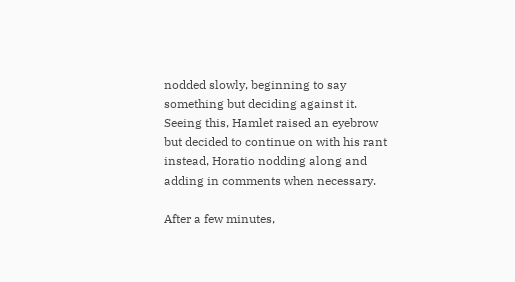nodded slowly, beginning to say something but deciding against it. Seeing this, Hamlet raised an eyebrow but decided to continue on with his rant instead, Horatio nodding along and adding in comments when necessary.

After a few minutes,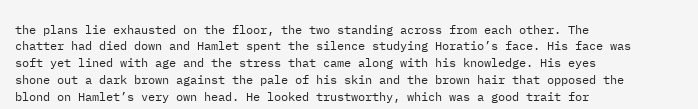the plans lie exhausted on the floor, the two standing across from each other. The chatter had died down and Hamlet spent the silence studying Horatio’s face. His face was soft yet lined with age and the stress that came along with his knowledge. His eyes shone out a dark brown against the pale of his skin and the brown hair that opposed the blond on Hamlet’s very own head. He looked trustworthy, which was a good trait for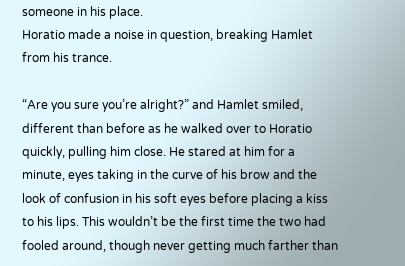someone in his place.
Horatio made a noise in question, breaking Hamlet from his trance.

“Are you sure you’re alright?” and Hamlet smiled, different than before as he walked over to Horatio quickly, pulling him close. He stared at him for a minute, eyes taking in the curve of his brow and the look of confusion in his soft eyes before placing a kiss to his lips. This wouldn’t be the first time the two had fooled around, though never getting much farther than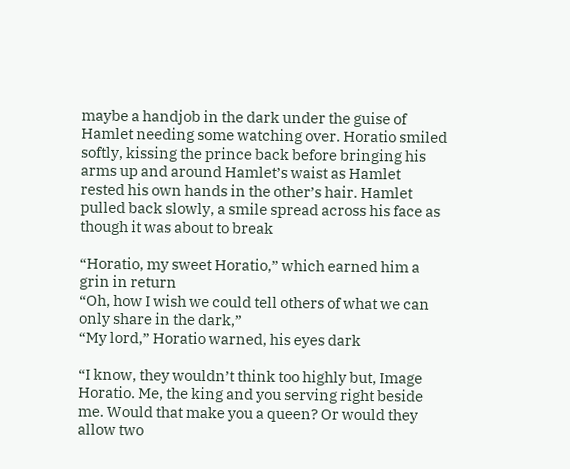maybe a handjob in the dark under the guise of Hamlet needing some watching over. Horatio smiled softly, kissing the prince back before bringing his arms up and around Hamlet’s waist as Hamlet rested his own hands in the other’s hair. Hamlet pulled back slowly, a smile spread across his face as though it was about to break

“Horatio, my sweet Horatio,” which earned him a grin in return
“Oh, how I wish we could tell others of what we can only share in the dark,”
“My lord,” Horatio warned, his eyes dark

“I know, they wouldn’t think too highly but, Image Horatio. Me, the king and you serving right beside me. Would that make you a queen? Or would they allow two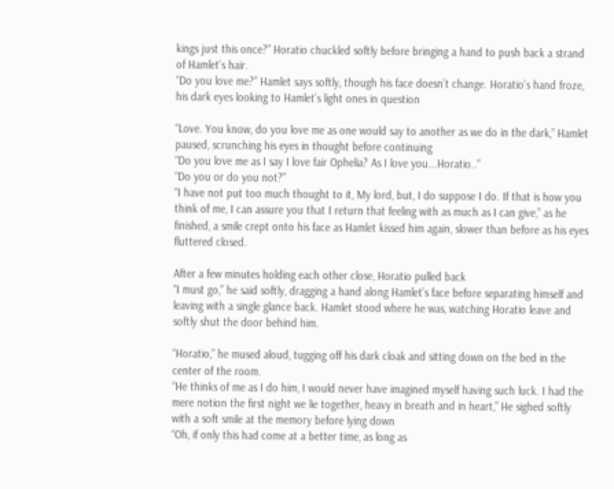kings just this once?” Horatio chuckled softly before bringing a hand to push back a strand of Hamlet’s hair.
“Do you love me?” Hamlet says softly, though his face doesn’t change. Horatio’s hand froze, his dark eyes looking to Hamlet’s light ones in question

“Love. You know, do you love me as one would say to another as we do in the dark,” Hamlet paused, scrunching his eyes in thought before continuing
“Do you love me as I say I love fair Ophelia? As I love you...Horatio..”
“Do you or do you not?”
“I have not put too much thought to it, My lord, but, I do suppose I do. If that is how you think of me, I can assure you that I return that feeling with as much as I can give,” as he finished, a smile crept onto his face as Hamlet kissed him again, slower than before as his eyes fluttered closed.

After a few minutes holding each other close, Horatio pulled back
“I must go,” he said softly, dragging a hand along Hamlet’s face before separating himself and leaving with a single glance back. Hamlet stood where he was, watching Horatio leave and softly shut the door behind him.

“Horatio,” he mused aloud, tugging off his dark cloak and sitting down on the bed in the center of the room.
“He thinks of me as I do him, I would never have imagined myself having such luck. I had the mere notion the first night we lie together, heavy in breath and in heart,” He sighed softly with a soft smile at the memory before lying down
“Oh, if only this had come at a better time, as long as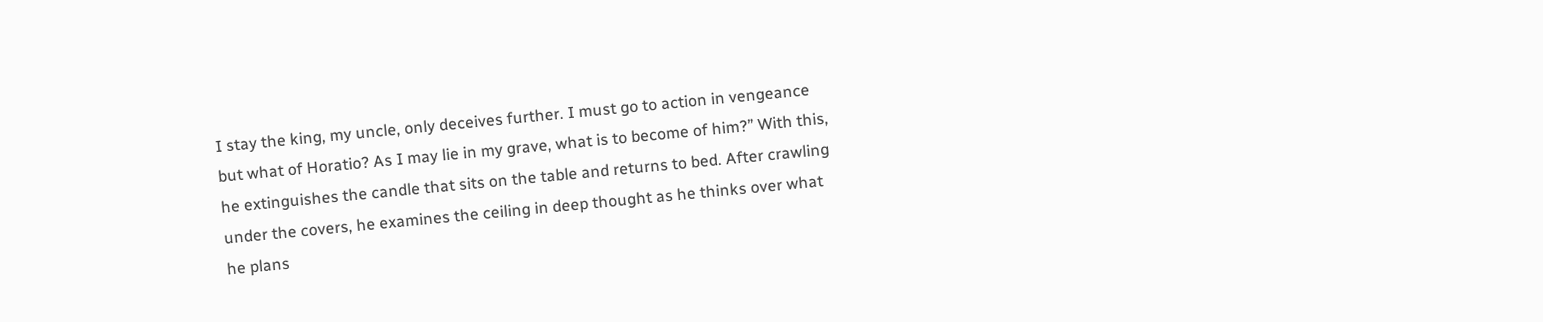I stay the king, my uncle, only deceives further. I must go to action in vengeance but what of Horatio? As I may lie in my grave, what is to become of him?” With this, he extinguishes the candle that sits on the table and returns to bed. After crawling under the covers, he examines the ceiling in deep thought as he thinks over what he plans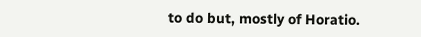to do but, mostly of Horatio.